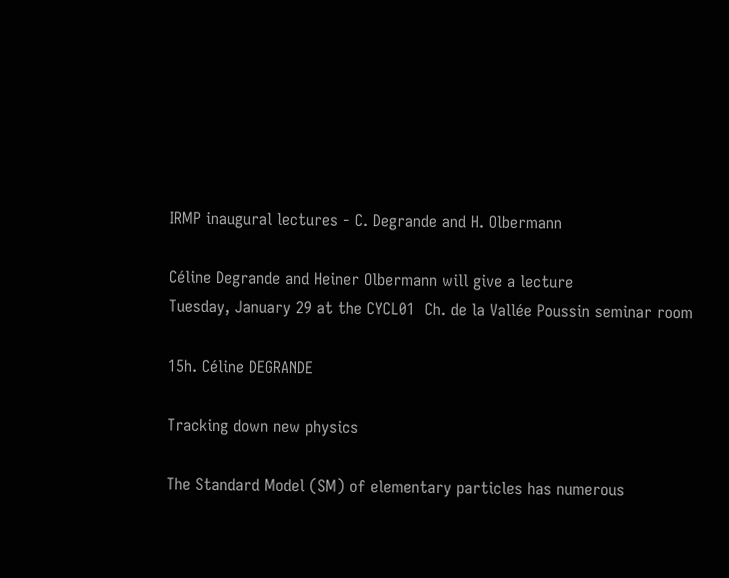IRMP inaugural lectures - C. Degrande and H. Olbermann

Céline Degrande and Heiner Olbermann will give a lecture
Tuesday, January 29 at the CYCL01  Ch. de la Vallée Poussin seminar room

15h. Céline DEGRANDE

Tracking down new physics

The Standard Model (SM) of elementary particles has numerous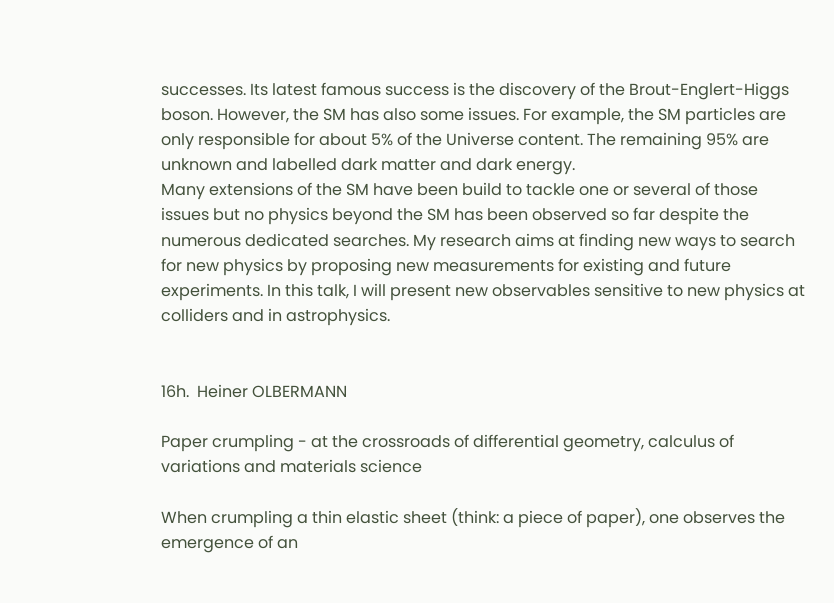successes. Its latest famous success is the discovery of the Brout-Englert-Higgs boson. However, the SM has also some issues. For example, the SM particles are only responsible for about 5% of the Universe content. The remaining 95% are unknown and labelled dark matter and dark energy.
Many extensions of the SM have been build to tackle one or several of those issues but no physics beyond the SM has been observed so far despite the numerous dedicated searches. My research aims at finding new ways to search for new physics by proposing new measurements for existing and future experiments. In this talk, I will present new observables sensitive to new physics at colliders and in astrophysics.


16h.  Heiner OLBERMANN

Paper crumpling - at the crossroads of differential geometry, calculus of variations and materials science

When crumpling a thin elastic sheet (think: a piece of paper), one observes the emergence of an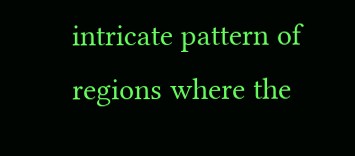intricate pattern of regions where the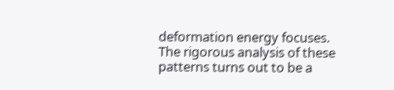deformation energy focuses. The rigorous analysis of these patterns turns out to be a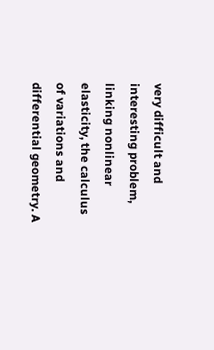very difficult and interesting problem, linking nonlinear elasticity, the calculus of variations and differential geometry. A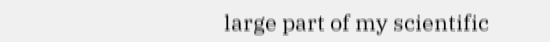large part of my scientific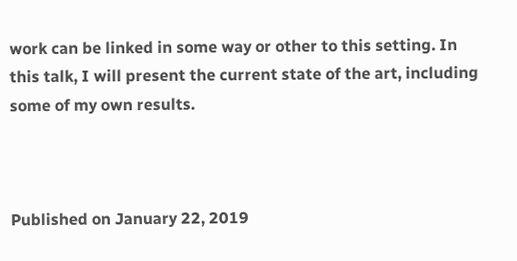work can be linked in some way or other to this setting. In this talk, I will present the current state of the art, including some of my own results.



Published on January 22, 2019